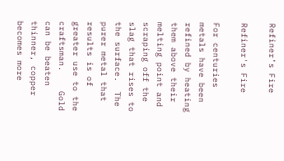Refiner’s Fire

Refiner's Fire

For centuries metals have been refined by heating them above their melting point and scraping off the slag that rises to the surface.  The purer metal that results is of greater use to the craftsman.    Gold can be beaten thinner, copper becomes more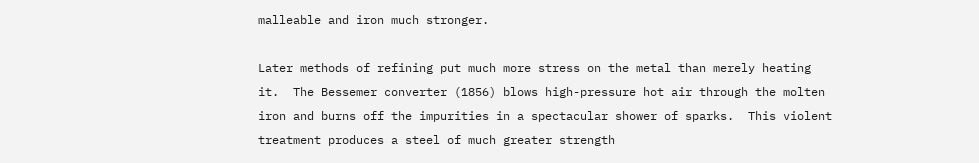malleable and iron much stronger.

Later methods of refining put much more stress on the metal than merely heating it.  The Bessemer converter (1856) blows high-pressure hot air through the molten iron and burns off the impurities in a spectacular shower of sparks.  This violent treatment produces a steel of much greater strength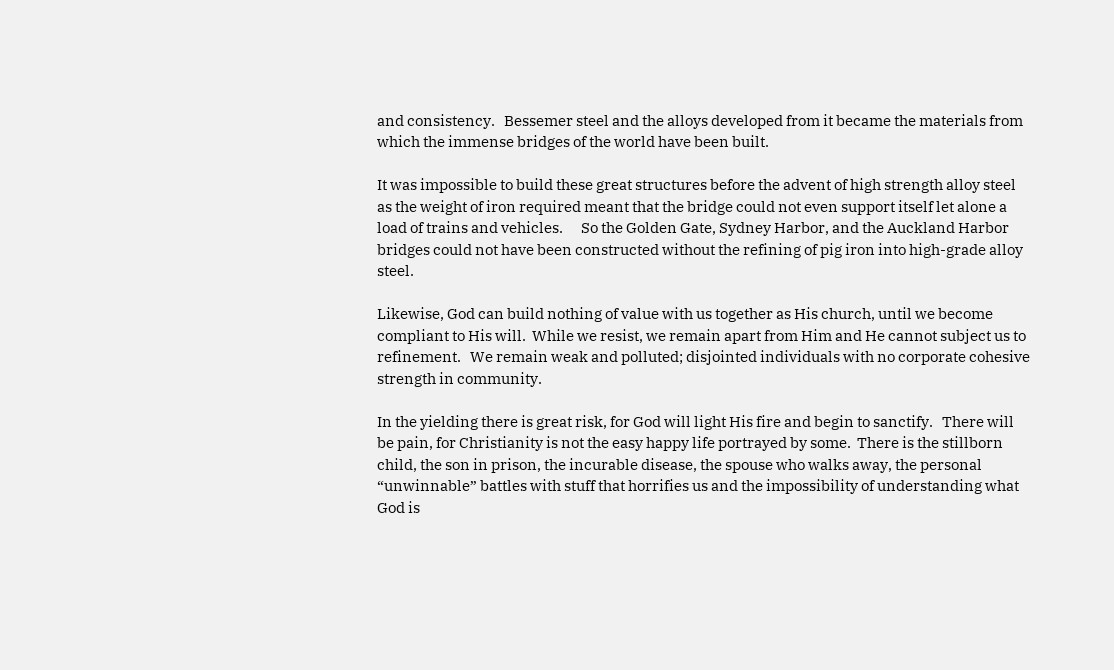and consistency.   Bessemer steel and the alloys developed from it became the materials from which the immense bridges of the world have been built.

It was impossible to build these great structures before the advent of high strength alloy steel as the weight of iron required meant that the bridge could not even support itself let alone a load of trains and vehicles.      So the Golden Gate, Sydney Harbor, and the Auckland Harbor bridges could not have been constructed without the refining of pig iron into high-grade alloy steel.

Likewise, God can build nothing of value with us together as His church, until we become compliant to His will.  While we resist, we remain apart from Him and He cannot subject us to refinement.   We remain weak and polluted; disjointed individuals with no corporate cohesive strength in community.

In the yielding there is great risk, for God will light His fire and begin to sanctify.   There will be pain, for Christianity is not the easy happy life portrayed by some.  There is the stillborn child, the son in prison, the incurable disease, the spouse who walks away, the personal “unwinnable” battles with stuff that horrifies us and the impossibility of understanding what God is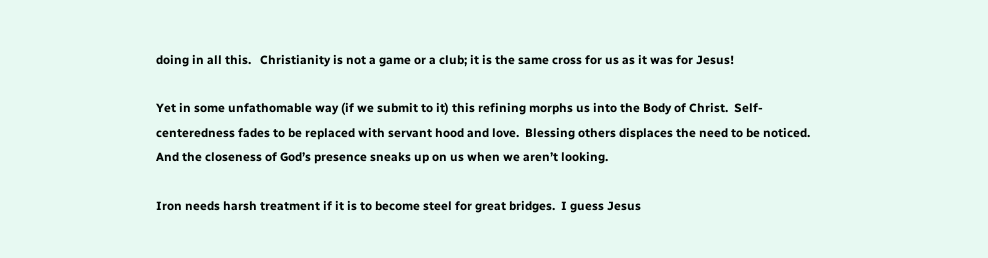doing in all this.   Christianity is not a game or a club; it is the same cross for us as it was for Jesus!

Yet in some unfathomable way (if we submit to it) this refining morphs us into the Body of Christ.  Self-centeredness fades to be replaced with servant hood and love.  Blessing others displaces the need to be noticed.  And the closeness of God’s presence sneaks up on us when we aren’t looking.

Iron needs harsh treatment if it is to become steel for great bridges.  I guess Jesus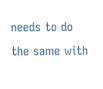needs to do the same with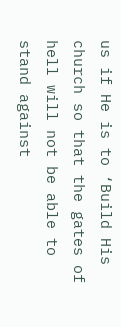us if He is to ‘Build His church so that the gates of hell will not be able to stand against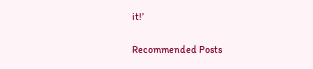it!’


Recommended Posts